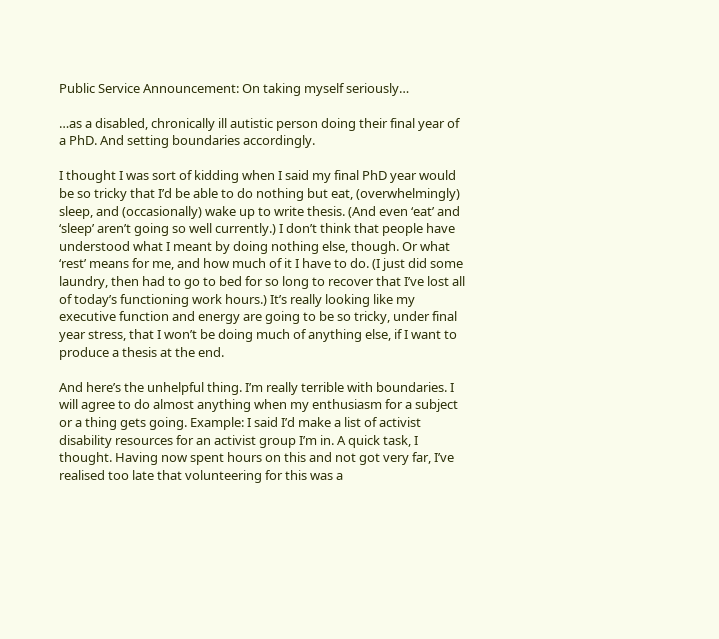Public Service Announcement: On taking myself seriously…

…as a disabled, chronically ill autistic person doing their final year of a PhD. And setting boundaries accordingly.

I thought I was sort of kidding when I said my final PhD year would be so tricky that I’d be able to do nothing but eat, (overwhelmingly) sleep, and (occasionally) wake up to write thesis. (And even ‘eat’ and ‘sleep’ aren’t going so well currently.) I don’t think that people have understood what I meant by doing nothing else, though. Or what ‘rest’ means for me, and how much of it I have to do. (I just did some laundry, then had to go to bed for so long to recover that I’ve lost all of today’s functioning work hours.) It’s really looking like my executive function and energy are going to be so tricky, under final year stress, that I won’t be doing much of anything else, if I want to produce a thesis at the end.

And here’s the unhelpful thing. I’m really terrible with boundaries. I will agree to do almost anything when my enthusiasm for a subject or a thing gets going. Example: I said I’d make a list of activist disability resources for an activist group I’m in. A quick task, I thought. Having now spent hours on this and not got very far, I’ve realised too late that volunteering for this was a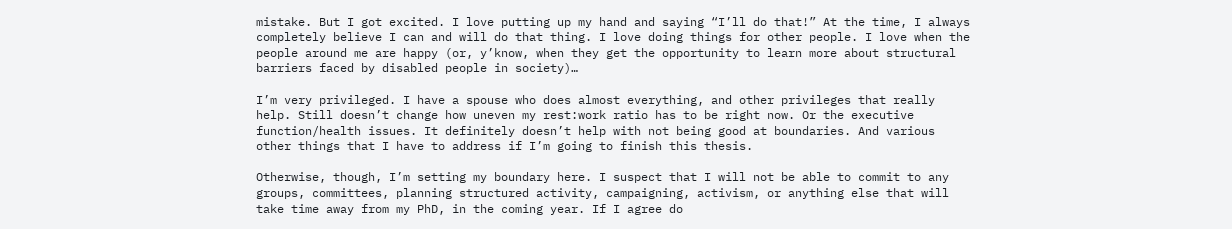mistake. But I got excited. I love putting up my hand and saying “I’ll do that!” At the time, I always completely believe I can and will do that thing. I love doing things for other people. I love when the people around me are happy (or, y’know, when they get the opportunity to learn more about structural barriers faced by disabled people in society)…

I’m very privileged. I have a spouse who does almost everything, and other privileges that really help. Still doesn’t change how uneven my rest:work ratio has to be right now. Or the executive function/health issues. It definitely doesn’t help with not being good at boundaries. And various other things that I have to address if I’m going to finish this thesis.

Otherwise, though, I’m setting my boundary here. I suspect that I will not be able to commit to any groups, committees, planning structured activity, campaigning, activism, or anything else that will take time away from my PhD, in the coming year. If I agree do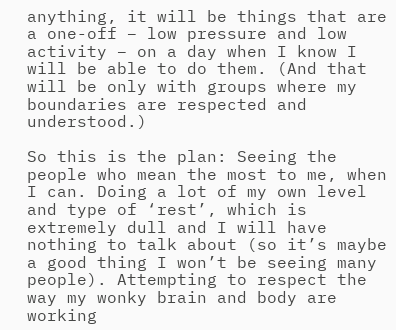anything, it will be things that are a one-off – low pressure and low activity – on a day when I know I will be able to do them. (And that will be only with groups where my boundaries are respected and understood.)

So this is the plan: Seeing the people who mean the most to me, when I can. Doing a lot of my own level and type of ‘rest’, which is extremely dull and I will have nothing to talk about (so it’s maybe a good thing I won’t be seeing many people). Attempting to respect the way my wonky brain and body are working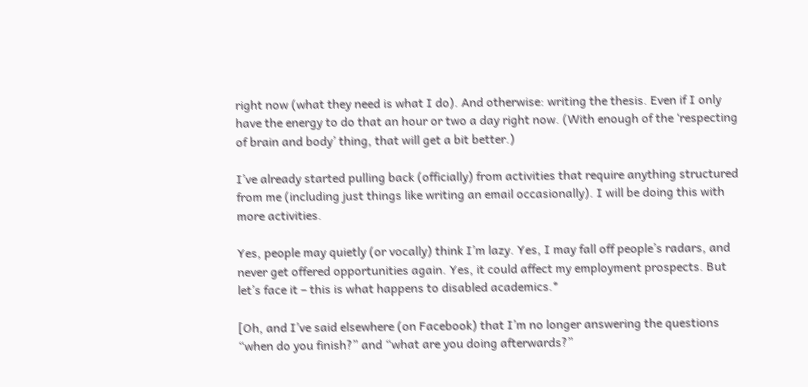right now (what they need is what I do). And otherwise: writing the thesis. Even if I only have the energy to do that an hour or two a day right now. (With enough of the ‘respecting of brain and body’ thing, that will get a bit better.)

I’ve already started pulling back (officially) from activities that require anything structured from me (including just things like writing an email occasionally). I will be doing this with more activities.

Yes, people may quietly (or vocally) think I’m lazy. Yes, I may fall off people’s radars, and never get offered opportunities again. Yes, it could affect my employment prospects. But let’s face it – this is what happens to disabled academics.*

[Oh, and I’ve said elsewhere (on Facebook) that I’m no longer answering the questions “when do you finish?” and “what are you doing afterwards?”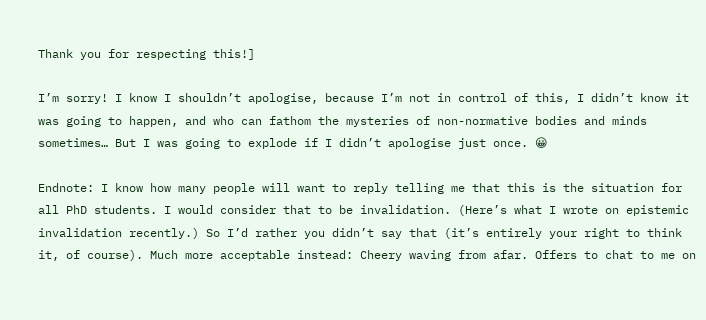Thank you for respecting this!]

I’m sorry! I know I shouldn’t apologise, because I’m not in control of this, I didn’t know it was going to happen, and who can fathom the mysteries of non-normative bodies and minds sometimes… But I was going to explode if I didn’t apologise just once. 😀

Endnote: I know how many people will want to reply telling me that this is the situation for all PhD students. I would consider that to be invalidation. (Here’s what I wrote on epistemic invalidation recently.) So I’d rather you didn’t say that (it’s entirely your right to think it, of course). Much more acceptable instead: Cheery waving from afar. Offers to chat to me on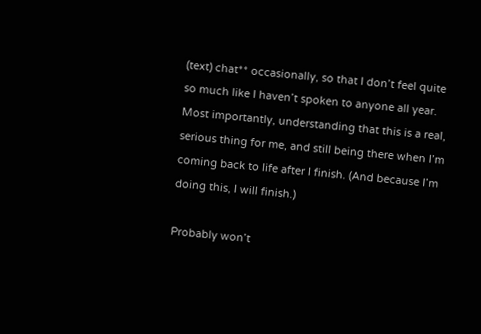(text) chat** occasionally, so that I don’t feel quite so much like I haven’t spoken to anyone all year. Most importantly, understanding that this is a real, serious thing for me, and still being there when I’m coming back to life after I finish. (And because I’m doing this, I will finish.)

Probably won’t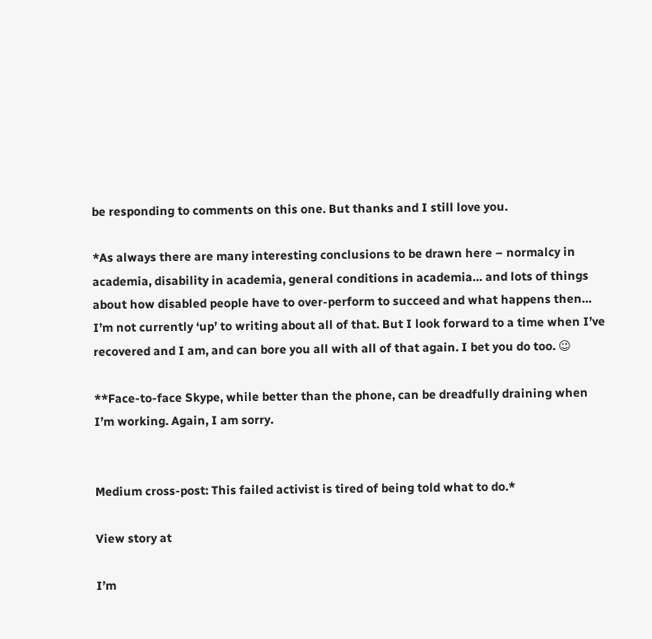be responding to comments on this one. But thanks and I still love you.

*As always there are many interesting conclusions to be drawn here – normalcy in academia, disability in academia, general conditions in academia… and lots of things about how disabled people have to over-perform to succeed and what happens then… I’m not currently ‘up’ to writing about all of that. But I look forward to a time when I’ve recovered and I am, and can bore you all with all of that again. I bet you do too. 😉

**Face-to-face Skype, while better than the phone, can be dreadfully draining when I’m working. Again, I am sorry.


Medium cross-post: This failed activist is tired of being told what to do.*

View story at

I’m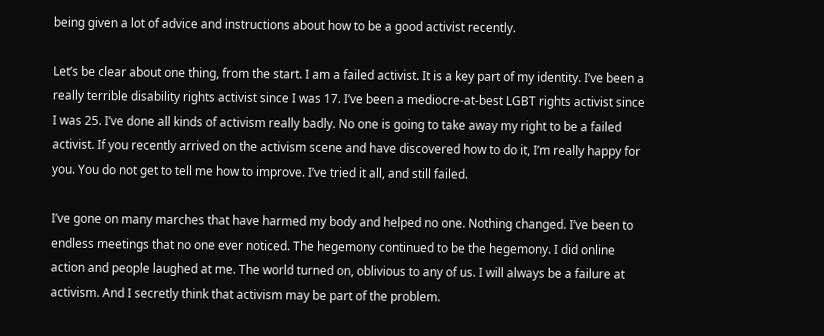being given a lot of advice and instructions about how to be a good activist recently.

Let’s be clear about one thing, from the start. I am a failed activist. It is a key part of my identity. I’ve been a really terrible disability rights activist since I was 17. I’ve been a mediocre-at-best LGBT rights activist since I was 25. I’ve done all kinds of activism really badly. No one is going to take away my right to be a failed activist. If you recently arrived on the activism scene and have discovered how to do it, I’m really happy for you. You do not get to tell me how to improve. I’ve tried it all, and still failed.

I’ve gone on many marches that have harmed my body and helped no one. Nothing changed. I’ve been to endless meetings that no one ever noticed. The hegemony continued to be the hegemony. I did online action and people laughed at me. The world turned on, oblivious to any of us. I will always be a failure at activism. And I secretly think that activism may be part of the problem.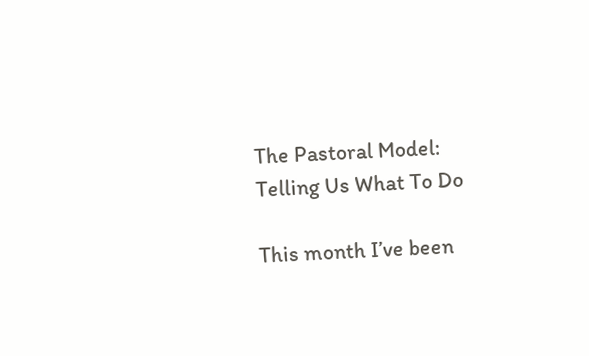The Pastoral Model: Telling Us What To Do

This month I’ve been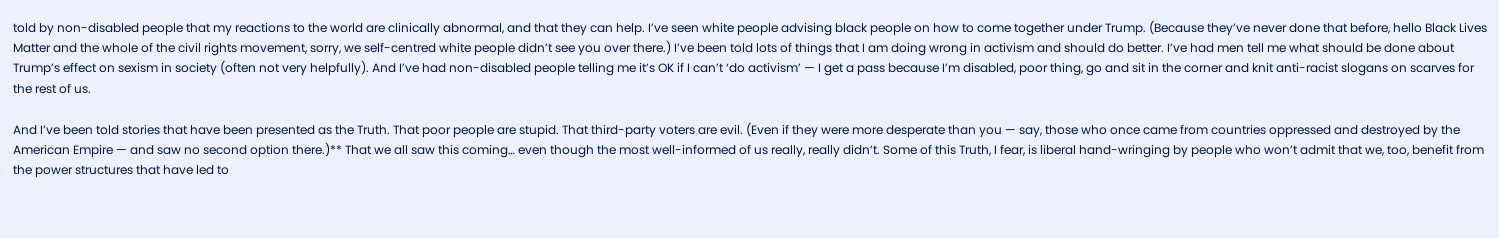told by non-disabled people that my reactions to the world are clinically abnormal, and that they can help. I’ve seen white people advising black people on how to come together under Trump. (Because they’ve never done that before, hello Black Lives Matter and the whole of the civil rights movement, sorry, we self-centred white people didn’t see you over there.) I’ve been told lots of things that I am doing wrong in activism and should do better. I’ve had men tell me what should be done about Trump’s effect on sexism in society (often not very helpfully). And I’ve had non-disabled people telling me it’s OK if I can’t ‘do activism’ — I get a pass because I’m disabled, poor thing, go and sit in the corner and knit anti-racist slogans on scarves for the rest of us.

And I’ve been told stories that have been presented as the Truth. That poor people are stupid. That third-party voters are evil. (Even if they were more desperate than you — say, those who once came from countries oppressed and destroyed by the American Empire — and saw no second option there.)** That we all saw this coming… even though the most well-informed of us really, really didn’t. Some of this Truth, I fear, is liberal hand-wringing by people who won’t admit that we, too, benefit from the power structures that have led to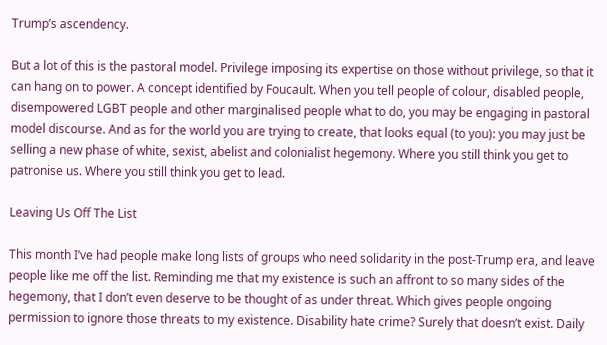Trump’s ascendency.

But a lot of this is the pastoral model. Privilege imposing its expertise on those without privilege, so that it can hang on to power. A concept identified by Foucault. When you tell people of colour, disabled people, disempowered LGBT people and other marginalised people what to do, you may be engaging in pastoral model discourse. And as for the world you are trying to create, that looks equal (to you): you may just be selling a new phase of white, sexist, abelist and colonialist hegemony. Where you still think you get to patronise us. Where you still think you get to lead.

Leaving Us Off The List

This month I’ve had people make long lists of groups who need solidarity in the post-Trump era, and leave people like me off the list. Reminding me that my existence is such an affront to so many sides of the hegemony, that I don’t even deserve to be thought of as under threat. Which gives people ongoing permission to ignore those threats to my existence. Disability hate crime? Surely that doesn’t exist. Daily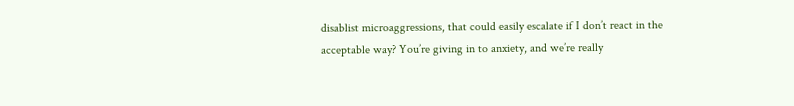disablist microaggressions, that could easily escalate if I don’t react in the acceptable way? You’re giving in to anxiety, and we’re really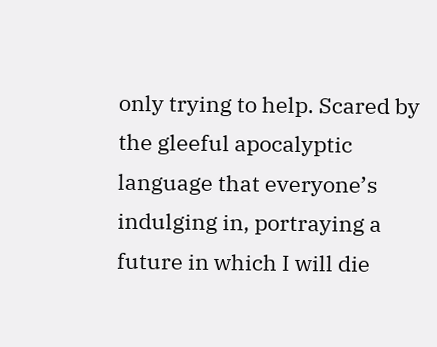only trying to help. Scared by the gleeful apocalyptic language that everyone’s indulging in, portraying a future in which I will die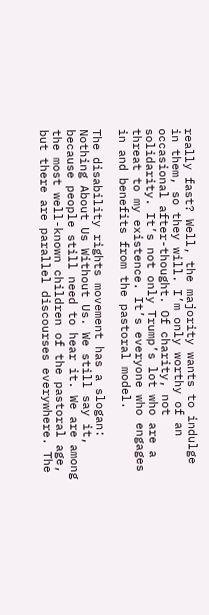really fast? Well, the majority wants to indulge in them, so they will. I’m only worthy of an occasional after-thought. Of charity, not solidarity. It’s not only Trump’s lot who are a threat to my existence. It’s everyone who engages in and benefits from the pastoral model.

The disability rights movement has a slogan: Nothing About Us Without Us. We still say it, because people still need to hear it. We are among the most well-known children of the pastoral age, but there are parallel discourses everywhere. The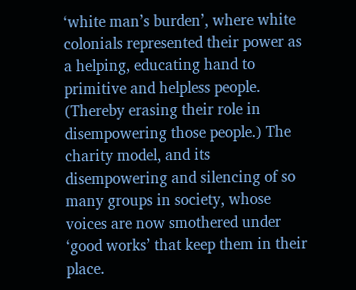‘white man’s burden’, where white colonials represented their power as a helping, educating hand to primitive and helpless people. (Thereby erasing their role in disempowering those people.) The charity model, and its disempowering and silencing of so many groups in society, whose voices are now smothered under ‘good works’ that keep them in their place.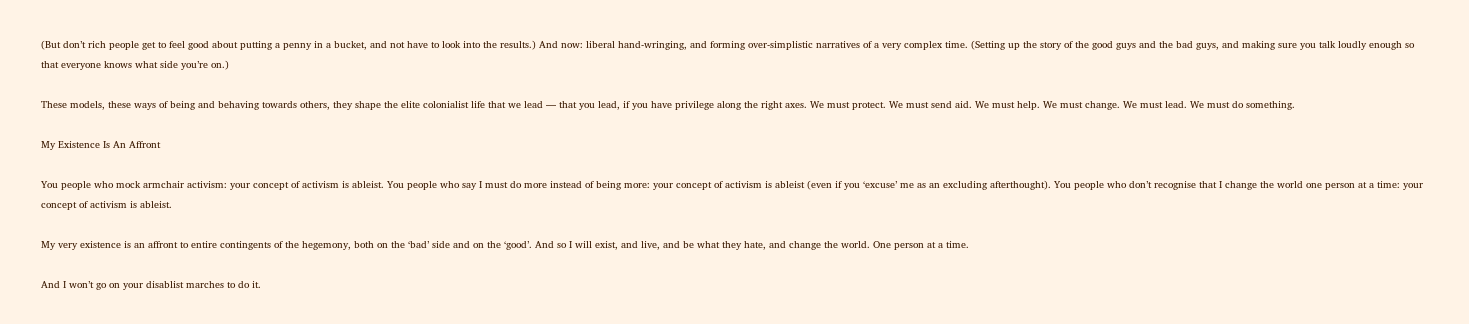(But don’t rich people get to feel good about putting a penny in a bucket, and not have to look into the results.) And now: liberal hand-wringing, and forming over-simplistic narratives of a very complex time. (Setting up the story of the good guys and the bad guys, and making sure you talk loudly enough so that everyone knows what side you’re on.)

These models, these ways of being and behaving towards others, they shape the elite colonialist life that we lead — that you lead, if you have privilege along the right axes. We must protect. We must send aid. We must help. We must change. We must lead. We must do something.

My Existence Is An Affront

You people who mock armchair activism: your concept of activism is ableist. You people who say I must do more instead of being more: your concept of activism is ableist (even if you ‘excuse’ me as an excluding afterthought). You people who don’t recognise that I change the world one person at a time: your concept of activism is ableist.

My very existence is an affront to entire contingents of the hegemony, both on the ‘bad’ side and on the ‘good’. And so I will exist, and live, and be what they hate, and change the world. One person at a time.

And I won’t go on your disablist marches to do it.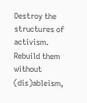Destroy the structures of activism. Rebuild them without (dis)ableism,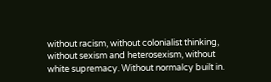without racism, without colonialist thinking, without sexism and heterosexism, without white supremacy. Without normalcy built in.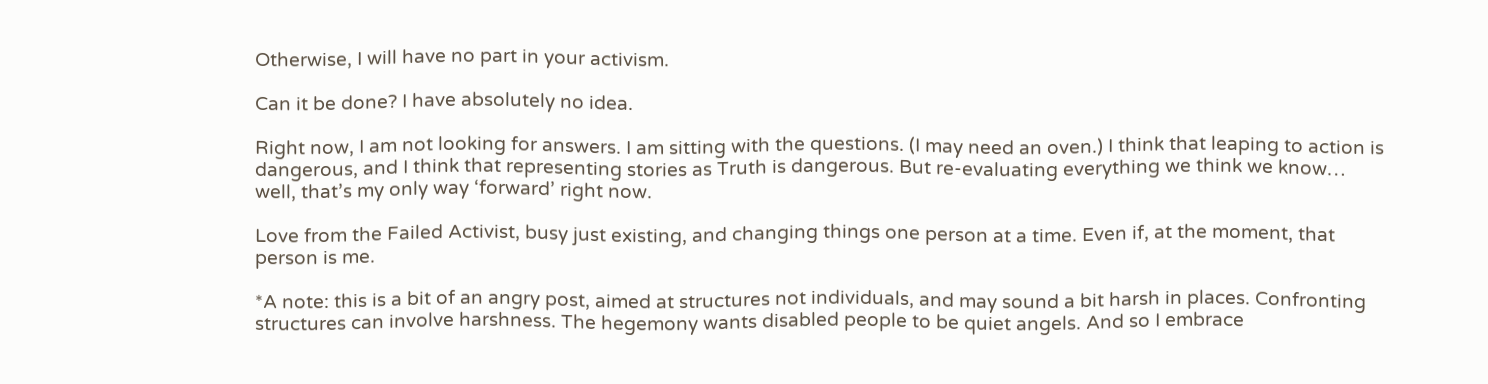Otherwise, I will have no part in your activism.

Can it be done? I have absolutely no idea.

Right now, I am not looking for answers. I am sitting with the questions. (I may need an oven.) I think that leaping to action is dangerous, and I think that representing stories as Truth is dangerous. But re-evaluating everything we think we know… well, that’s my only way ‘forward’ right now.

Love from the Failed Activist, busy just existing, and changing things one person at a time. Even if, at the moment, that person is me.

*A note: this is a bit of an angry post, aimed at structures not individuals, and may sound a bit harsh in places. Confronting structures can involve harshness. The hegemony wants disabled people to be quiet angels. And so I embrace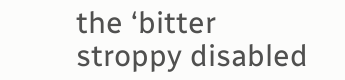the ‘bitter stroppy disabled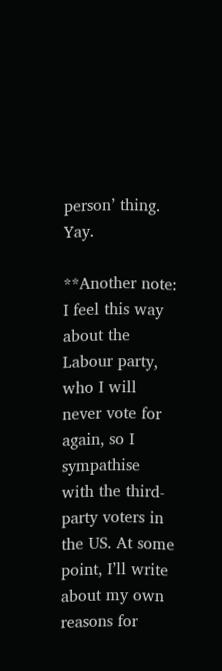person’ thing. Yay.

**Another note: I feel this way about the Labour party, who I will never vote for again, so I sympathise with the third-party voters in the US. At some point, I’ll write about my own reasons for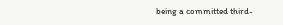being a committed third-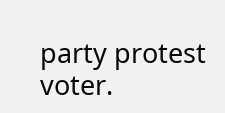party protest voter.